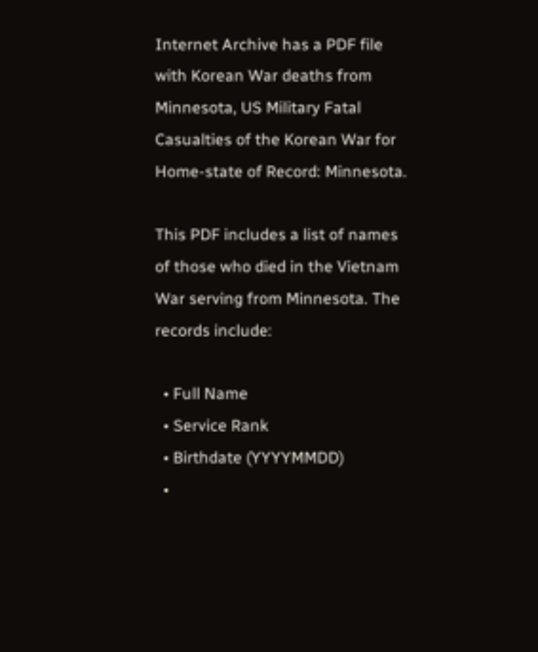Internet Archive has a PDF file with Korean War deaths from Minnesota, US Military Fatal Casualties of the Korean War for Home-state of Record: Minnesota.

This PDF includes a list of names of those who died in the Vietnam War serving from Minnesota. The records include:

  • Full Name
  • Service Rank
  • Birthdate (YYYYMMDD)
  •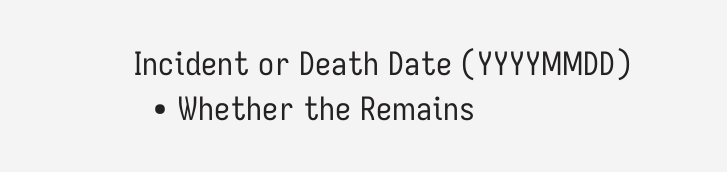Incident or Death Date (YYYYMMDD)
  • Whether the Remains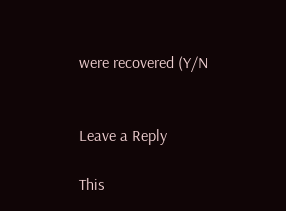were recovered (Y/N


Leave a Reply

This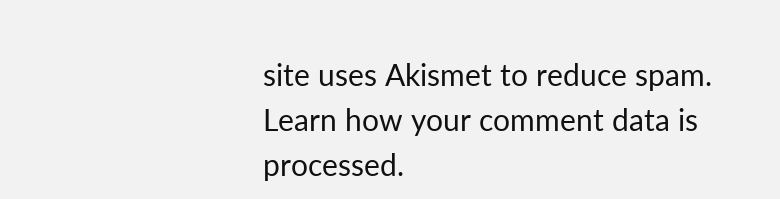site uses Akismet to reduce spam. Learn how your comment data is processed.